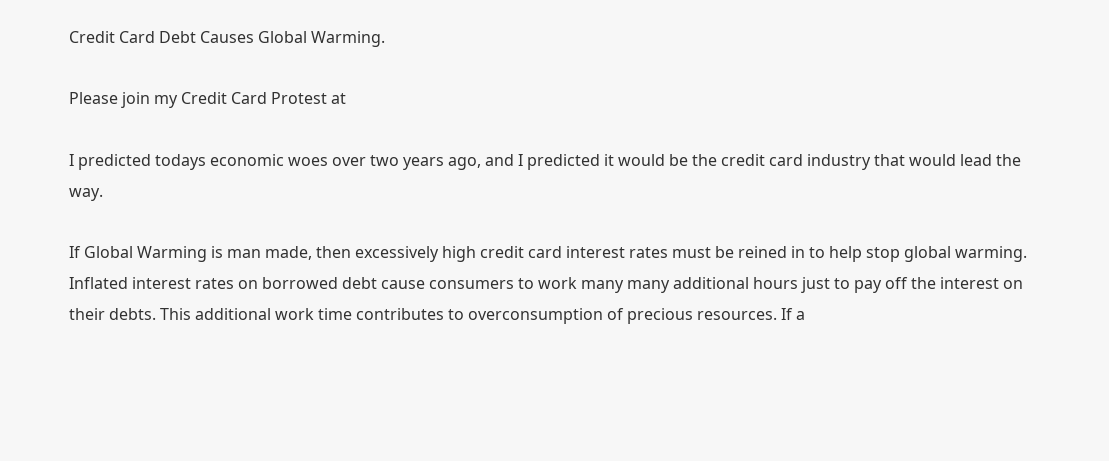Credit Card Debt Causes Global Warming.

Please join my Credit Card Protest at

I predicted todays economic woes over two years ago, and I predicted it would be the credit card industry that would lead the way.

If Global Warming is man made, then excessively high credit card interest rates must be reined in to help stop global warming. Inflated interest rates on borrowed debt cause consumers to work many many additional hours just to pay off the interest on their debts. This additional work time contributes to overconsumption of precious resources. If a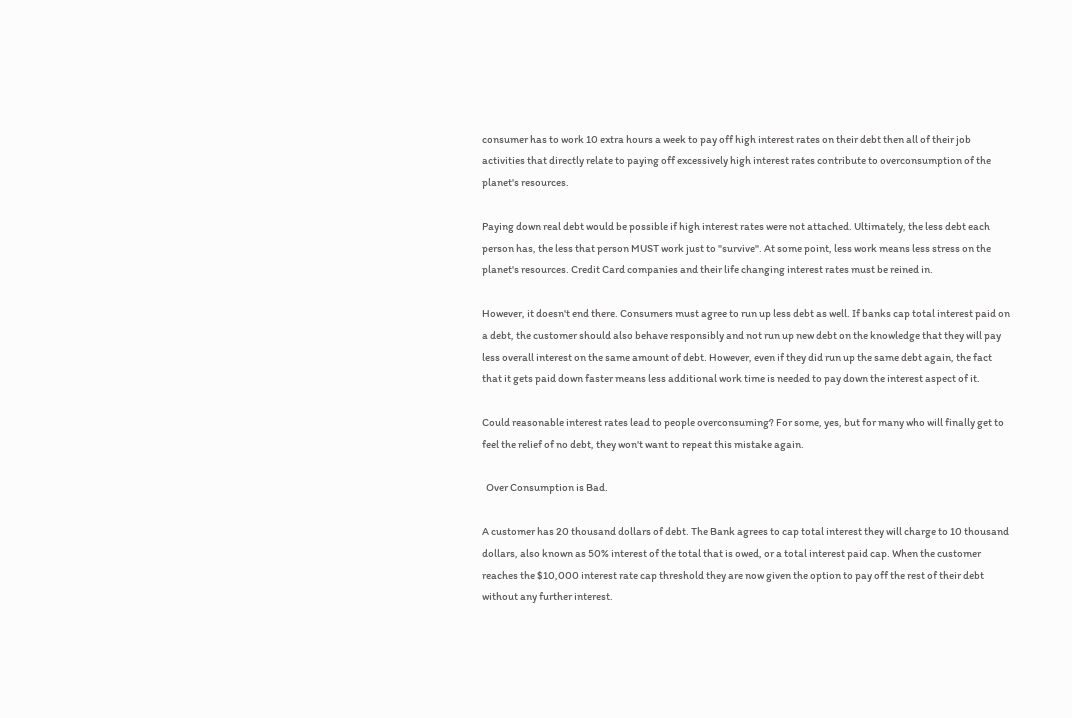consumer has to work 10 extra hours a week to pay off high interest rates on their debt then all of their job activities that directly relate to paying off excessively high interest rates contribute to overconsumption of the planet's resources.

Paying down real debt would be possible if high interest rates were not attached. Ultimately, the less debt each person has, the less that person MUST work just to "survive". At some point, less work means less stress on the planet's resources. Credit Card companies and their life changing interest rates must be reined in.

However, it doesn't end there. Consumers must agree to run up less debt as well. If banks cap total interest paid on a debt, the customer should also behave responsibly and not run up new debt on the knowledge that they will pay less overall interest on the same amount of debt. However, even if they did run up the same debt again, the fact that it gets paid down faster means less additional work time is needed to pay down the interest aspect of it.

Could reasonable interest rates lead to people overconsuming? For some, yes, but for many who will finally get to feel the relief of no debt, they won't want to repeat this mistake again.

  Over Consumption is Bad.

A customer has 20 thousand dollars of debt. The Bank agrees to cap total interest they will charge to 10 thousand dollars, also known as 50% interest of the total that is owed, or a total interest paid cap. When the customer reaches the $10,000 interest rate cap threshold they are now given the option to pay off the rest of their debt without any further interest.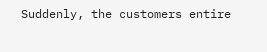Suddenly, the customers entire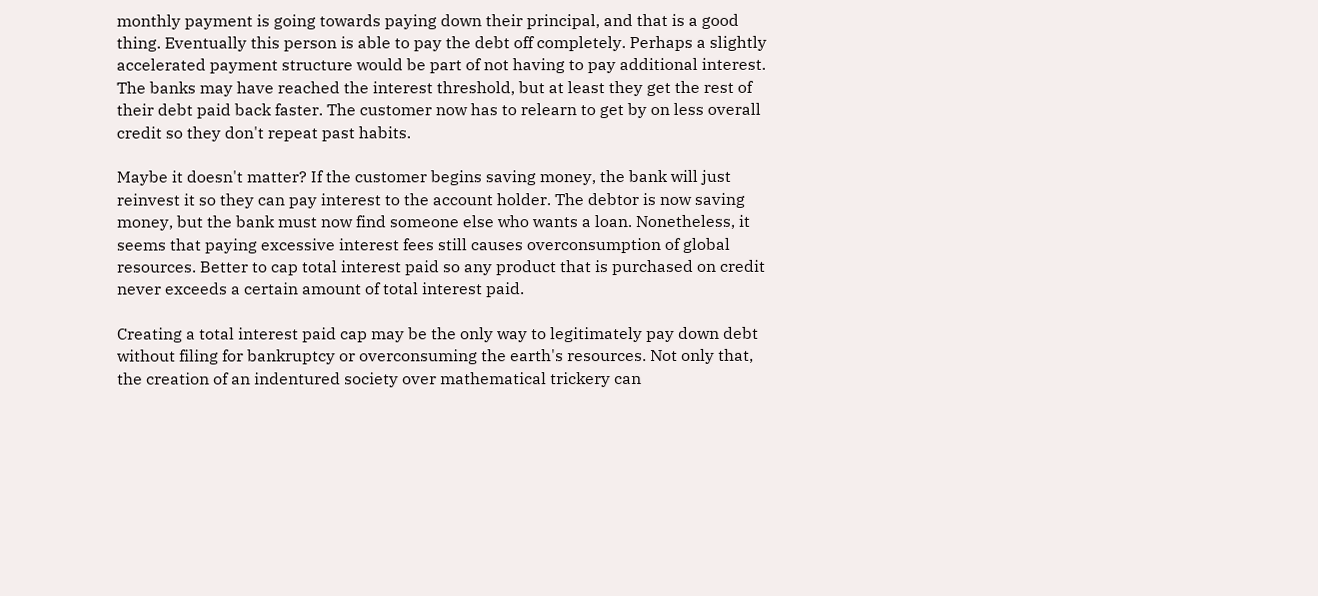monthly payment is going towards paying down their principal, and that is a good thing. Eventually this person is able to pay the debt off completely. Perhaps a slightly accelerated payment structure would be part of not having to pay additional interest. The banks may have reached the interest threshold, but at least they get the rest of their debt paid back faster. The customer now has to relearn to get by on less overall credit so they don't repeat past habits.

Maybe it doesn't matter? If the customer begins saving money, the bank will just reinvest it so they can pay interest to the account holder. The debtor is now saving money, but the bank must now find someone else who wants a loan. Nonetheless, it seems that paying excessive interest fees still causes overconsumption of global resources. Better to cap total interest paid so any product that is purchased on credit never exceeds a certain amount of total interest paid.

Creating a total interest paid cap may be the only way to legitimately pay down debt without filing for bankruptcy or overconsuming the earth's resources. Not only that, the creation of an indentured society over mathematical trickery can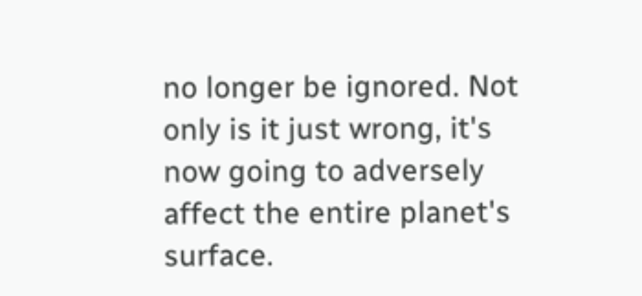no longer be ignored. Not only is it just wrong, it's now going to adversely affect the entire planet's surface.